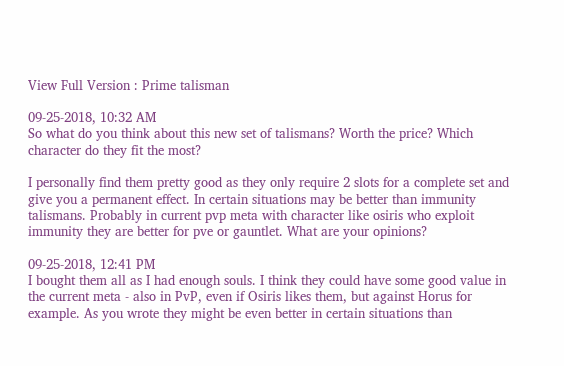View Full Version : Prime talisman

09-25-2018, 10:32 AM
So what do you think about this new set of talismans? Worth the price? Which character do they fit the most?

I personally find them pretty good as they only require 2 slots for a complete set and give you a permanent effect. In certain situations may be better than immunity talismans. Probably in current pvp meta with character like osiris who exploit immunity they are better for pve or gauntlet. What are your opinions?

09-25-2018, 12:41 PM
I bought them all as I had enough souls. I think they could have some good value in the current meta - also in PvP, even if Osiris likes them, but against Horus for example. As you wrote they might be even better in certain situations than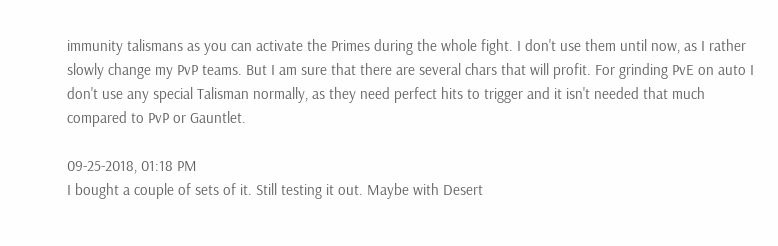immunity talismans as you can activate the Primes during the whole fight. I don't use them until now, as I rather slowly change my PvP teams. But I am sure that there are several chars that will profit. For grinding PvE on auto I don't use any special Talisman normally, as they need perfect hits to trigger and it isn't needed that much compared to PvP or Gauntlet.

09-25-2018, 01:18 PM
I bought a couple of sets of it. Still testing it out. Maybe with Desert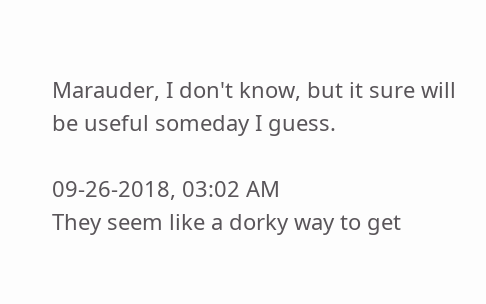Marauder, I don't know, but it sure will be useful someday I guess.

09-26-2018, 03:02 AM
They seem like a dorky way to get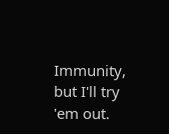Immunity, but I'll try 'em out.